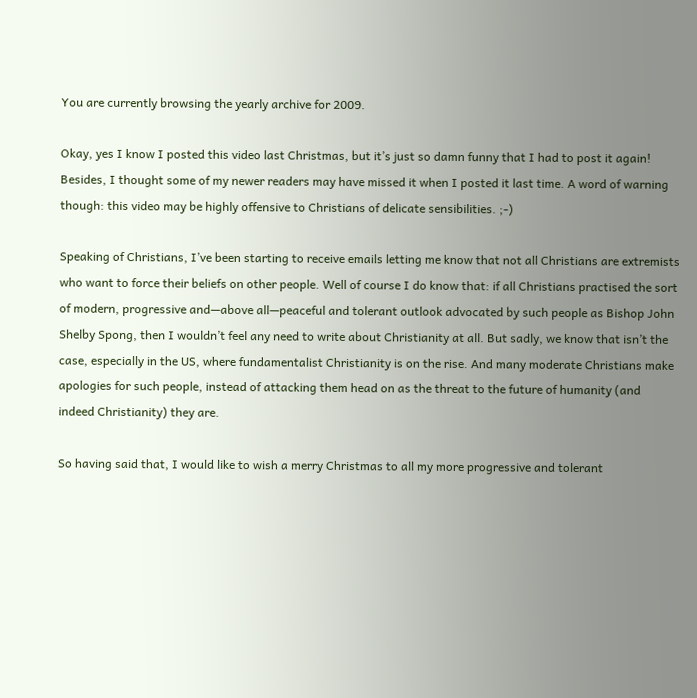You are currently browsing the yearly archive for 2009.

Okay, yes I know I posted this video last Christmas, but it’s just so damn funny that I had to post it again! Besides, I thought some of my newer readers may have missed it when I posted it last time. A word of warning though: this video may be highly offensive to Christians of delicate sensibilities. ;-)

Speaking of Christians, I’ve been starting to receive emails letting me know that not all Christians are extremists who want to force their beliefs on other people. Well of course I do know that: if all Christians practised the sort of modern, progressive and—above all—peaceful and tolerant outlook advocated by such people as Bishop John Shelby Spong, then I wouldn’t feel any need to write about Christianity at all. But sadly, we know that isn’t the case, especially in the US, where fundamentalist Christianity is on the rise. And many moderate Christians make apologies for such people, instead of attacking them head on as the threat to the future of humanity (and indeed Christianity) they are.

So having said that, I would like to wish a merry Christmas to all my more progressive and tolerant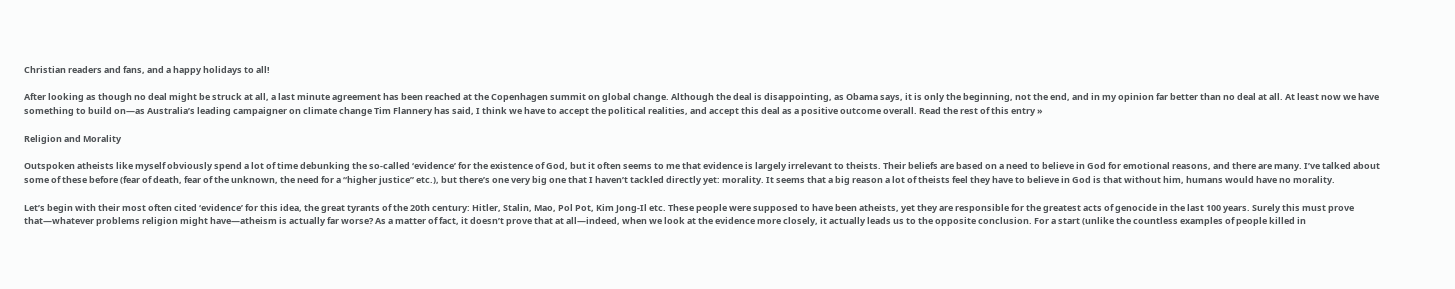Christian readers and fans, and a happy holidays to all!

After looking as though no deal might be struck at all, a last minute agreement has been reached at the Copenhagen summit on global change. Although the deal is disappointing, as Obama says, it is only the beginning, not the end, and in my opinion far better than no deal at all. At least now we have something to build on—as Australia’s leading campaigner on climate change Tim Flannery has said, I think we have to accept the political realities, and accept this deal as a positive outcome overall. Read the rest of this entry »

Religion and Morality

Outspoken atheists like myself obviously spend a lot of time debunking the so-called ‘evidence’ for the existence of God, but it often seems to me that evidence is largely irrelevant to theists. Their beliefs are based on a need to believe in God for emotional reasons, and there are many. I’ve talked about some of these before (fear of death, fear of the unknown, the need for a “higher justice” etc.), but there’s one very big one that I haven’t tackled directly yet: morality. It seems that a big reason a lot of theists feel they have to believe in God is that without him, humans would have no morality.

Let’s begin with their most often cited ‘evidence’ for this idea, the great tyrants of the 20th century: Hitler, Stalin, Mao, Pol Pot, Kim Jong-Il etc. These people were supposed to have been atheists, yet they are responsible for the greatest acts of genocide in the last 100 years. Surely this must prove that—whatever problems religion might have—atheism is actually far worse? As a matter of fact, it doesn’t prove that at all—indeed, when we look at the evidence more closely, it actually leads us to the opposite conclusion. For a start (unlike the countless examples of people killed in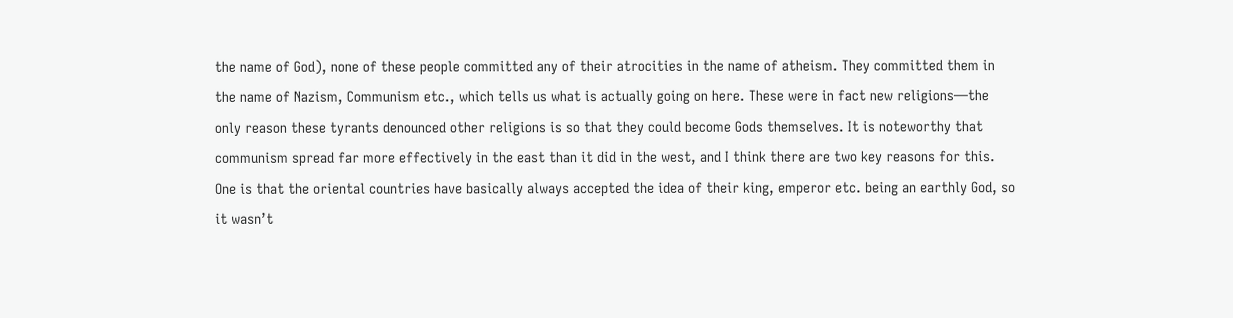the name of God), none of these people committed any of their atrocities in the name of atheism. They committed them in the name of Nazism, Communism etc., which tells us what is actually going on here. These were in fact new religions—the only reason these tyrants denounced other religions is so that they could become Gods themselves. It is noteworthy that communism spread far more effectively in the east than it did in the west, and I think there are two key reasons for this. One is that the oriental countries have basically always accepted the idea of their king, emperor etc. being an earthly God, so it wasn’t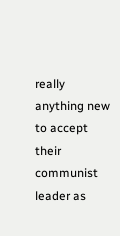really anything new to accept their communist leader as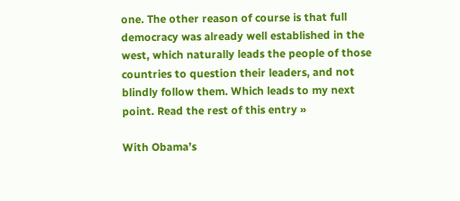one. The other reason of course is that full democracy was already well established in the west, which naturally leads the people of those countries to question their leaders, and not blindly follow them. Which leads to my next point. Read the rest of this entry »

With Obama’s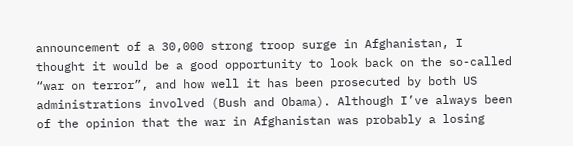announcement of a 30,000 strong troop surge in Afghanistan, I thought it would be a good opportunity to look back on the so-called “war on terror”, and how well it has been prosecuted by both US administrations involved (Bush and Obama). Although I’ve always been of the opinion that the war in Afghanistan was probably a losing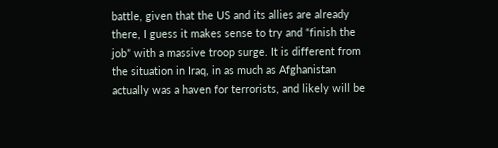battle, given that the US and its allies are already there, I guess it makes sense to try and “finish the job” with a massive troop surge. It is different from the situation in Iraq, in as much as Afghanistan actually was a haven for terrorists, and likely will be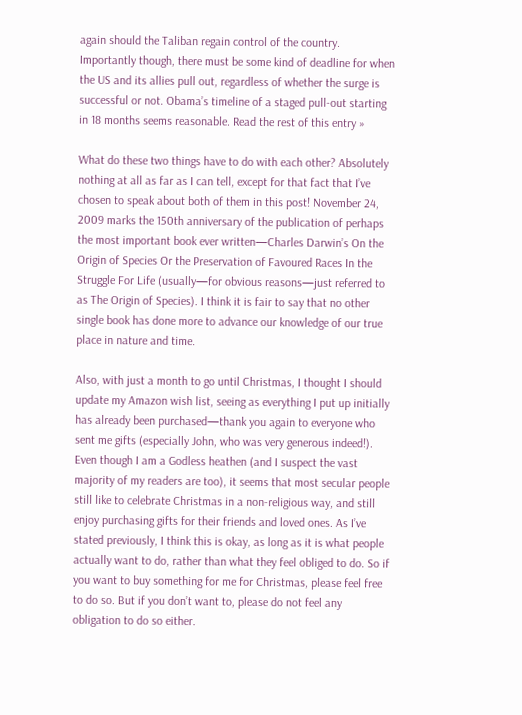again should the Taliban regain control of the country. Importantly though, there must be some kind of deadline for when the US and its allies pull out, regardless of whether the surge is successful or not. Obama’s timeline of a staged pull-out starting in 18 months seems reasonable. Read the rest of this entry »

What do these two things have to do with each other? Absolutely nothing at all as far as I can tell, except for that fact that I’ve chosen to speak about both of them in this post! November 24, 2009 marks the 150th anniversary of the publication of perhaps the most important book ever written—Charles Darwin’s On the Origin of Species Or the Preservation of Favoured Races In the Struggle For Life (usually—for obvious reasons—just referred to as The Origin of Species). I think it is fair to say that no other single book has done more to advance our knowledge of our true place in nature and time.

Also, with just a month to go until Christmas, I thought I should update my Amazon wish list, seeing as everything I put up initially has already been purchased—thank you again to everyone who sent me gifts (especially John, who was very generous indeed!). Even though I am a Godless heathen (and I suspect the vast majority of my readers are too), it seems that most secular people still like to celebrate Christmas in a non-religious way, and still enjoy purchasing gifts for their friends and loved ones. As I’ve stated previously, I think this is okay, as long as it is what people actually want to do, rather than what they feel obliged to do. So if you want to buy something for me for Christmas, please feel free to do so. But if you don’t want to, please do not feel any obligation to do so either.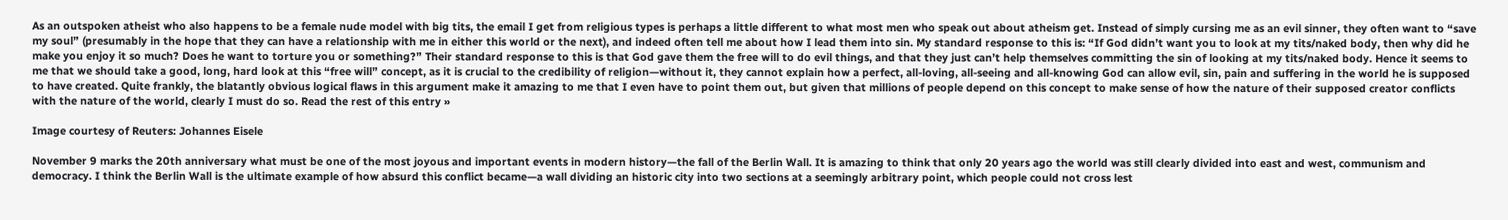As an outspoken atheist who also happens to be a female nude model with big tits, the email I get from religious types is perhaps a little different to what most men who speak out about atheism get. Instead of simply cursing me as an evil sinner, they often want to “save my soul” (presumably in the hope that they can have a relationship with me in either this world or the next), and indeed often tell me about how I lead them into sin. My standard response to this is: “If God didn’t want you to look at my tits/naked body, then why did he make you enjoy it so much? Does he want to torture you or something?” Their standard response to this is that God gave them the free will to do evil things, and that they just can’t help themselves committing the sin of looking at my tits/naked body. Hence it seems to me that we should take a good, long, hard look at this “free will” concept, as it is crucial to the credibility of religion—without it, they cannot explain how a perfect, all-loving, all-seeing and all-knowing God can allow evil, sin, pain and suffering in the world he is supposed to have created. Quite frankly, the blatantly obvious logical flaws in this argument make it amazing to me that I even have to point them out, but given that millions of people depend on this concept to make sense of how the nature of their supposed creator conflicts with the nature of the world, clearly I must do so. Read the rest of this entry »

Image courtesy of Reuters: Johannes Eisele

November 9 marks the 20th anniversary what must be one of the most joyous and important events in modern history—the fall of the Berlin Wall. It is amazing to think that only 20 years ago the world was still clearly divided into east and west, communism and democracy. I think the Berlin Wall is the ultimate example of how absurd this conflict became—a wall dividing an historic city into two sections at a seemingly arbitrary point, which people could not cross lest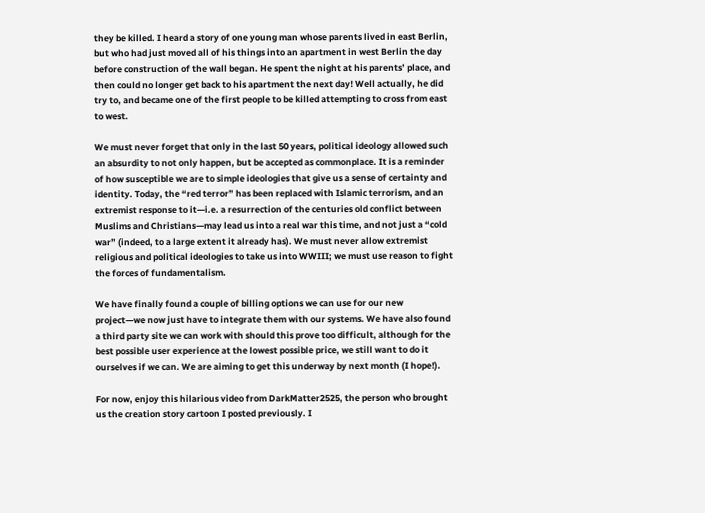they be killed. I heard a story of one young man whose parents lived in east Berlin, but who had just moved all of his things into an apartment in west Berlin the day before construction of the wall began. He spent the night at his parents’ place, and then could no longer get back to his apartment the next day! Well actually, he did try to, and became one of the first people to be killed attempting to cross from east to west.

We must never forget that only in the last 50 years, political ideology allowed such an absurdity to not only happen, but be accepted as commonplace. It is a reminder of how susceptible we are to simple ideologies that give us a sense of certainty and identity. Today, the “red terror” has been replaced with Islamic terrorism, and an extremist response to it—i.e. a resurrection of the centuries old conflict between Muslims and Christians—may lead us into a real war this time, and not just a “cold war” (indeed, to a large extent it already has). We must never allow extremist religious and political ideologies to take us into WWIII; we must use reason to fight the forces of fundamentalism.

We have finally found a couple of billing options we can use for our new project—we now just have to integrate them with our systems. We have also found a third party site we can work with should this prove too difficult, although for the best possible user experience at the lowest possible price, we still want to do it ourselves if we can. We are aiming to get this underway by next month (I hope!).

For now, enjoy this hilarious video from DarkMatter2525, the person who brought us the creation story cartoon I posted previously. I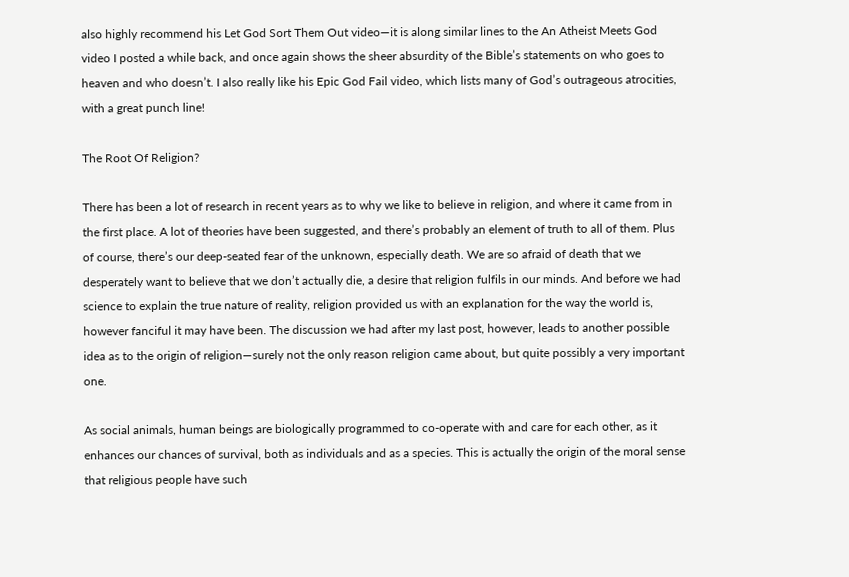also highly recommend his Let God Sort Them Out video—it is along similar lines to the An Atheist Meets God video I posted a while back, and once again shows the sheer absurdity of the Bible’s statements on who goes to heaven and who doesn’t. I also really like his Epic God Fail video, which lists many of God’s outrageous atrocities, with a great punch line!

The Root Of Religion?

There has been a lot of research in recent years as to why we like to believe in religion, and where it came from in the first place. A lot of theories have been suggested, and there’s probably an element of truth to all of them. Plus of course, there’s our deep-seated fear of the unknown, especially death. We are so afraid of death that we desperately want to believe that we don’t actually die, a desire that religion fulfils in our minds. And before we had science to explain the true nature of reality, religion provided us with an explanation for the way the world is, however fanciful it may have been. The discussion we had after my last post, however, leads to another possible idea as to the origin of religion—surely not the only reason religion came about, but quite possibly a very important one.

As social animals, human beings are biologically programmed to co-operate with and care for each other, as it enhances our chances of survival, both as individuals and as a species. This is actually the origin of the moral sense that religious people have such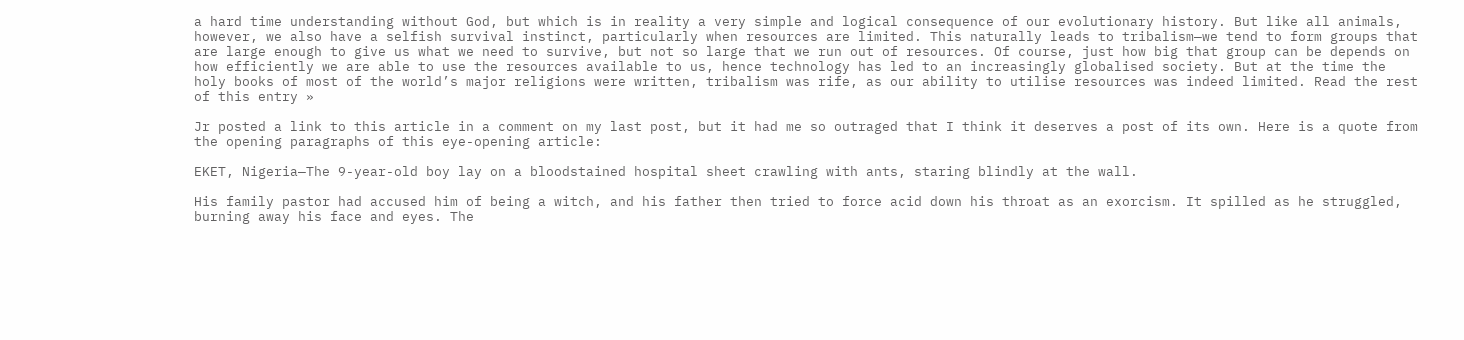a hard time understanding without God, but which is in reality a very simple and logical consequence of our evolutionary history. But like all animals, however, we also have a selfish survival instinct, particularly when resources are limited. This naturally leads to tribalism—we tend to form groups that are large enough to give us what we need to survive, but not so large that we run out of resources. Of course, just how big that group can be depends on how efficiently we are able to use the resources available to us, hence technology has led to an increasingly globalised society. But at the time the holy books of most of the world’s major religions were written, tribalism was rife, as our ability to utilise resources was indeed limited. Read the rest of this entry »

Jr posted a link to this article in a comment on my last post, but it had me so outraged that I think it deserves a post of its own. Here is a quote from the opening paragraphs of this eye-opening article:

EKET, Nigeria—The 9-year-old boy lay on a bloodstained hospital sheet crawling with ants, staring blindly at the wall.

His family pastor had accused him of being a witch, and his father then tried to force acid down his throat as an exorcism. It spilled as he struggled, burning away his face and eyes. The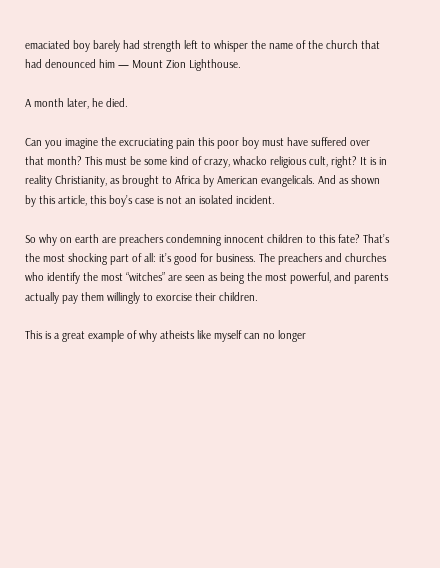emaciated boy barely had strength left to whisper the name of the church that had denounced him — Mount Zion Lighthouse.

A month later, he died.

Can you imagine the excruciating pain this poor boy must have suffered over that month? This must be some kind of crazy, whacko religious cult, right? It is in reality Christianity, as brought to Africa by American evangelicals. And as shown by this article, this boy’s case is not an isolated incident.

So why on earth are preachers condemning innocent children to this fate? That’s the most shocking part of all: it’s good for business. The preachers and churches who identify the most “witches” are seen as being the most powerful, and parents actually pay them willingly to exorcise their children.

This is a great example of why atheists like myself can no longer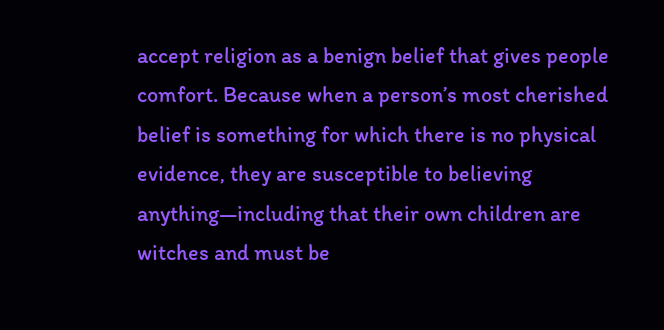accept religion as a benign belief that gives people comfort. Because when a person’s most cherished belief is something for which there is no physical evidence, they are susceptible to believing anything—including that their own children are witches and must be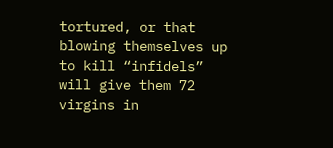tortured, or that blowing themselves up to kill “infidels” will give them 72 virgins in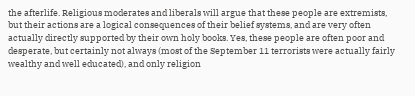the afterlife. Religious moderates and liberals will argue that these people are extremists, but their actions are a logical consequences of their belief systems, and are very often actually directly supported by their own holy books. Yes, these people are often poor and desperate, but certainly not always (most of the September 11 terrorists were actually fairly wealthy and well educated), and only religion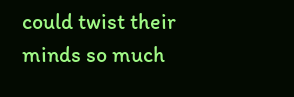could twist their minds so much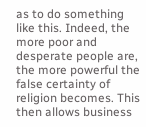as to do something like this. Indeed, the more poor and desperate people are, the more powerful the false certainty of religion becomes. This then allows business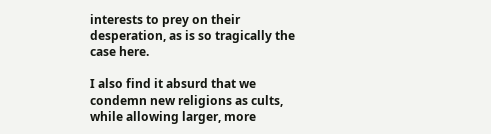interests to prey on their desperation, as is so tragically the case here.

I also find it absurd that we condemn new religions as cults, while allowing larger, more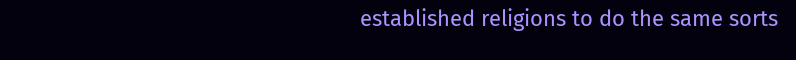established religions to do the same sorts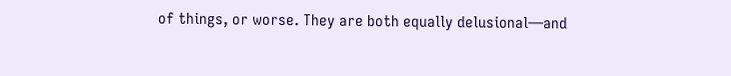of things, or worse. They are both equally delusional—and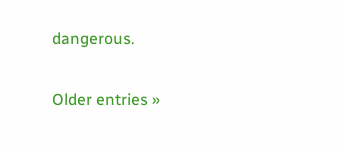dangerous.

Older entries »